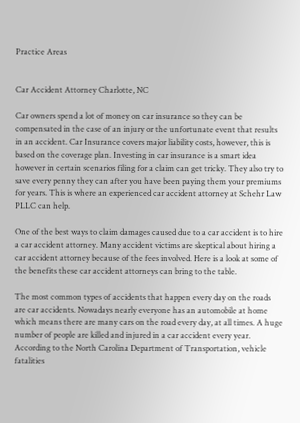Practice Areas


Car Accident Attorney Charlotte, NC

Car owners spend a lot of money on car insurance so they can be compensated in the case of an injury or the unfortunate event that results in an accident. Car Insurance covers major liability costs, however, this is based on the coverage plan. Investing in car insurance is a smart idea however in certain scenarios filing for a claim can get tricky. They also try to save every penny they can after you have been paying them your premiums for years. This is where an experienced car accident attorney at Schehr Law PLLC can help.

One of the best ways to claim damages caused due to a car accident is to hire a car accident attorney. Many accident victims are skeptical about hiring a car accident attorney because of the fees involved. Here is a look at some of the benefits these car accident attorneys can bring to the table.

The most common types of accidents that happen every day on the roads are car accidents. Nowadays nearly everyone has an automobile at home which means there are many cars on the road every day, at all times. A huge number of people are killed and injured in a car accident every year. According to the North Carolina Department of Transportation, vehicle fatalities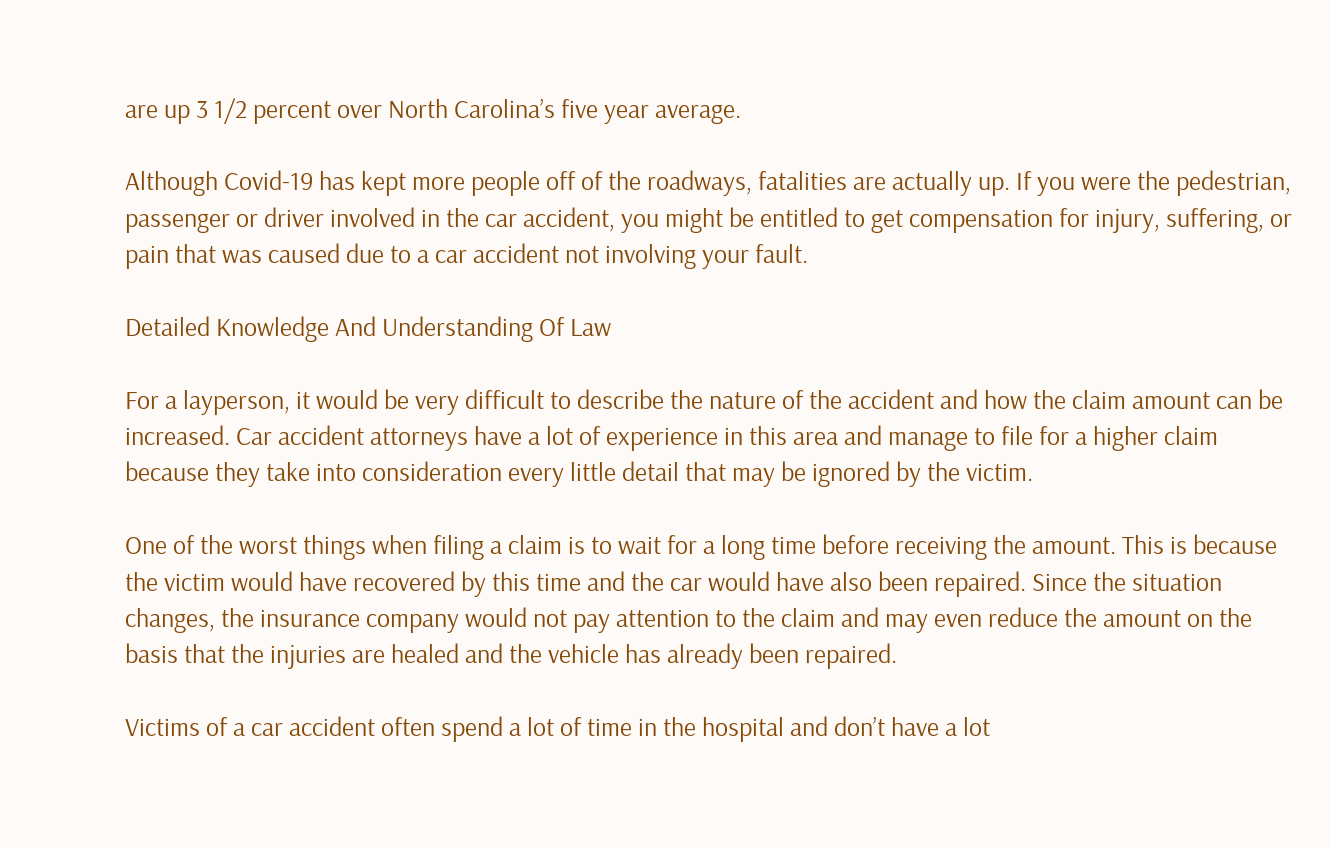are up 3 1/2 percent over North Carolina’s five year average.

Although Covid-19 has kept more people off of the roadways, fatalities are actually up. If you were the pedestrian, passenger or driver involved in the car accident, you might be entitled to get compensation for injury, suffering, or pain that was caused due to a car accident not involving your fault.

Detailed Knowledge And Understanding Of Law

For a layperson, it would be very difficult to describe the nature of the accident and how the claim amount can be increased. Car accident attorneys have a lot of experience in this area and manage to file for a higher claim because they take into consideration every little detail that may be ignored by the victim.

One of the worst things when filing a claim is to wait for a long time before receiving the amount. This is because the victim would have recovered by this time and the car would have also been repaired. Since the situation changes, the insurance company would not pay attention to the claim and may even reduce the amount on the basis that the injuries are healed and the vehicle has already been repaired.

Victims of a car accident often spend a lot of time in the hospital and don’t have a lot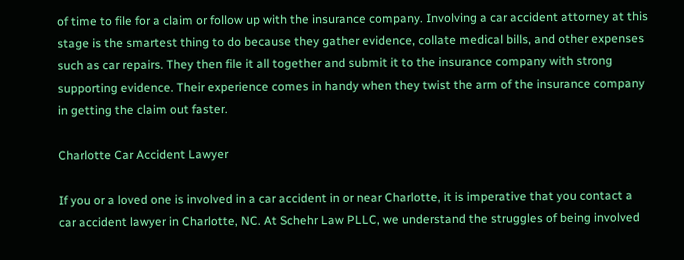of time to file for a claim or follow up with the insurance company. Involving a car accident attorney at this stage is the smartest thing to do because they gather evidence, collate medical bills, and other expenses such as car repairs. They then file it all together and submit it to the insurance company with strong supporting evidence. Their experience comes in handy when they twist the arm of the insurance company in getting the claim out faster.

Charlotte Car Accident Lawyer

If you or a loved one is involved in a car accident in or near Charlotte, it is imperative that you contact a car accident lawyer in Charlotte, NC. At Schehr Law PLLC, we understand the struggles of being involved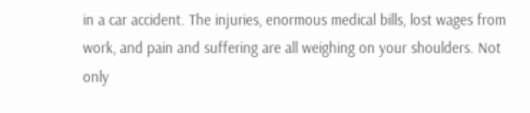in a car accident. The injuries, enormous medical bills, lost wages from work, and pain and suffering are all weighing on your shoulders. Not only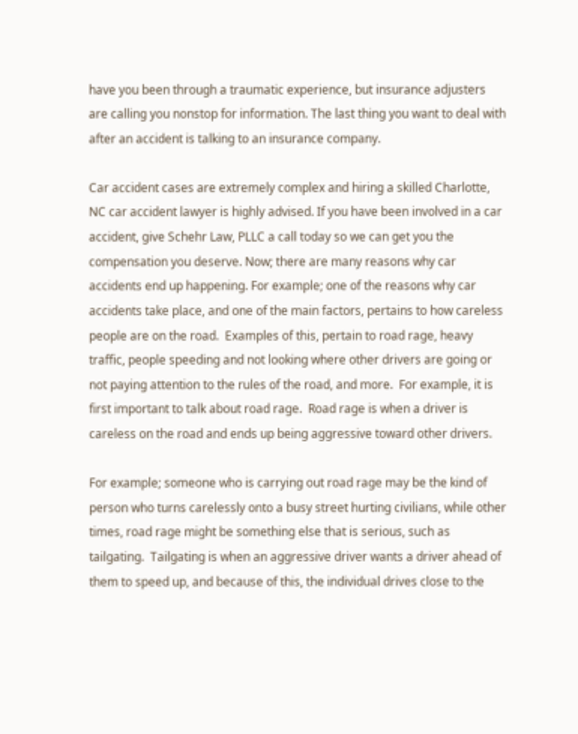have you been through a traumatic experience, but insurance adjusters are calling you nonstop for information. The last thing you want to deal with after an accident is talking to an insurance company.

Car accident cases are extremely complex and hiring a skilled Charlotte, NC car accident lawyer is highly advised. If you have been involved in a car accident, give Schehr Law, PLLC a call today so we can get you the compensation you deserve. Now; there are many reasons why car accidents end up happening. For example; one of the reasons why car accidents take place, and one of the main factors, pertains to how careless people are on the road.  Examples of this, pertain to road rage, heavy traffic, people speeding and not looking where other drivers are going or not paying attention to the rules of the road, and more.  For example, it is first important to talk about road rage.  Road rage is when a driver is careless on the road and ends up being aggressive toward other drivers.

For example; someone who is carrying out road rage may be the kind of person who turns carelessly onto a busy street hurting civilians, while other times, road rage might be something else that is serious, such as tailgating.  Tailgating is when an aggressive driver wants a driver ahead of them to speed up, and because of this, the individual drives close to the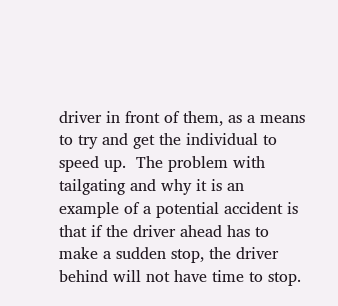driver in front of them, as a means to try and get the individual to speed up.  The problem with tailgating and why it is an example of a potential accident is that if the driver ahead has to make a sudden stop, the driver behind will not have time to stop.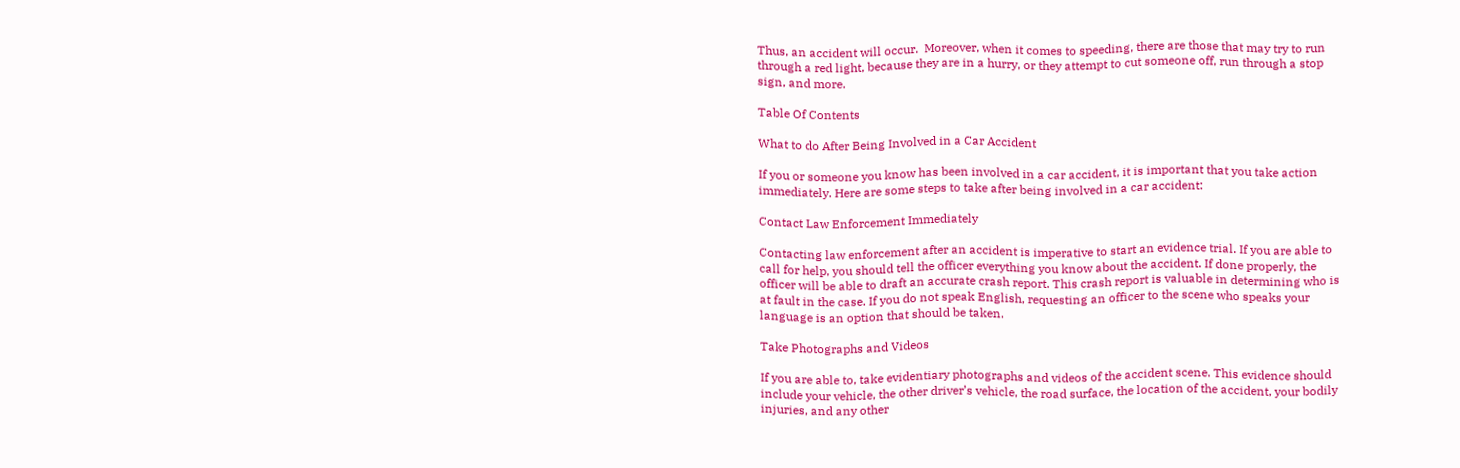Thus, an accident will occur.  Moreover, when it comes to speeding, there are those that may try to run through a red light, because they are in a hurry, or they attempt to cut someone off, run through a stop sign, and more.

Table Of Contents

What to do After Being Involved in a Car Accident

If you or someone you know has been involved in a car accident, it is important that you take action immediately. Here are some steps to take after being involved in a car accident:

Contact Law Enforcement Immediately

Contacting law enforcement after an accident is imperative to start an evidence trial. If you are able to call for help, you should tell the officer everything you know about the accident. If done properly, the officer will be able to draft an accurate crash report. This crash report is valuable in determining who is at fault in the case. If you do not speak English, requesting an officer to the scene who speaks your language is an option that should be taken.

Take Photographs and Videos

If you are able to, take evidentiary photographs and videos of the accident scene. This evidence should include your vehicle, the other driver’s vehicle, the road surface, the location of the accident, your bodily injuries, and any other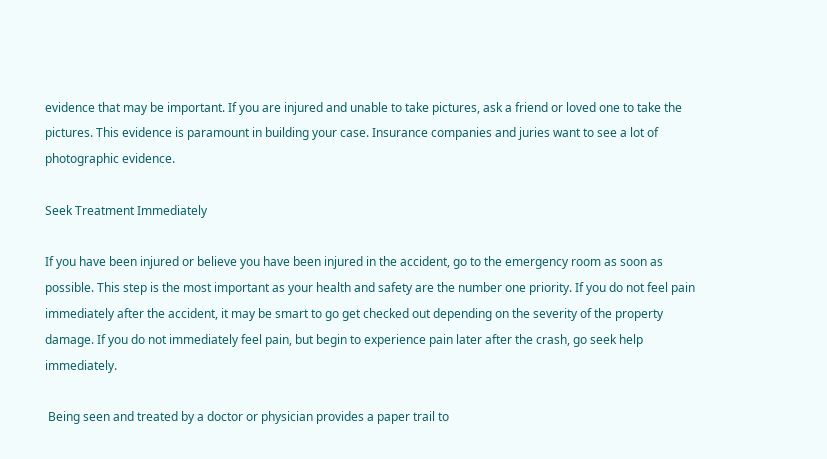evidence that may be important. If you are injured and unable to take pictures, ask a friend or loved one to take the pictures. This evidence is paramount in building your case. Insurance companies and juries want to see a lot of photographic evidence.

Seek Treatment Immediately

If you have been injured or believe you have been injured in the accident, go to the emergency room as soon as possible. This step is the most important as your health and safety are the number one priority. If you do not feel pain immediately after the accident, it may be smart to go get checked out depending on the severity of the property damage. If you do not immediately feel pain, but begin to experience pain later after the crash, go seek help immediately.

 Being seen and treated by a doctor or physician provides a paper trail to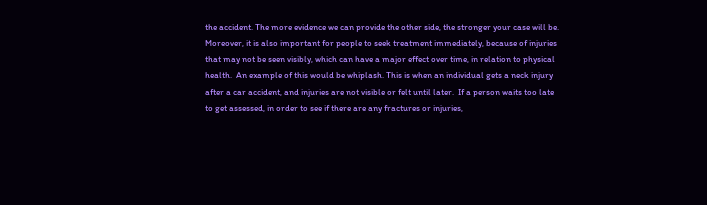the accident. The more evidence we can provide the other side, the stronger your case will be.  Moreover, it is also important for people to seek treatment immediately, because of injuries that may not be seen visibly, which can have a major effect over time, in relation to physical health.  An example of this would be whiplash. This is when an individual gets a neck injury after a car accident, and injuries are not visible or felt until later.  If a person waits too late to get assessed, in order to see if there are any fractures or injuries,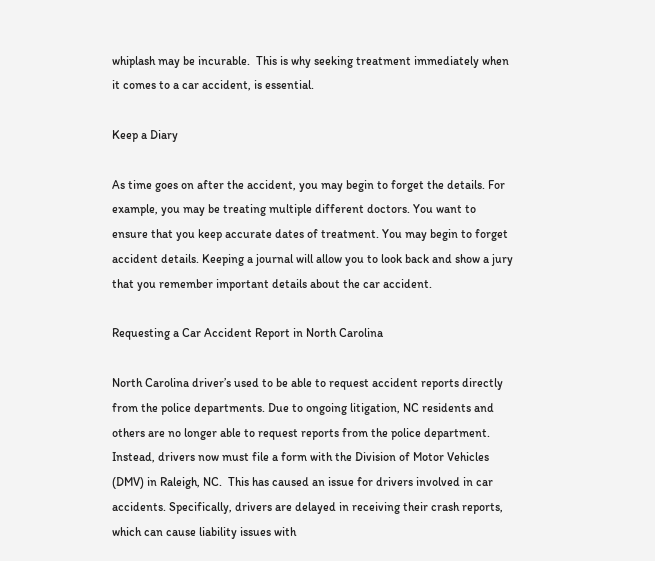whiplash may be incurable.  This is why seeking treatment immediately when it comes to a car accident, is essential.

Keep a Diary

As time goes on after the accident, you may begin to forget the details. For example, you may be treating multiple different doctors. You want to ensure that you keep accurate dates of treatment. You may begin to forget accident details. Keeping a journal will allow you to look back and show a jury that you remember important details about the car accident.

Requesting a Car Accident Report in North Carolina

North Carolina driver’s used to be able to request accident reports directly from the police departments. Due to ongoing litigation, NC residents and others are no longer able to request reports from the police department. Instead, drivers now must file a form with the Division of Motor Vehicles (DMV) in Raleigh, NC.  This has caused an issue for drivers involved in car accidents. Specifically, drivers are delayed in receiving their crash reports, which can cause liability issues with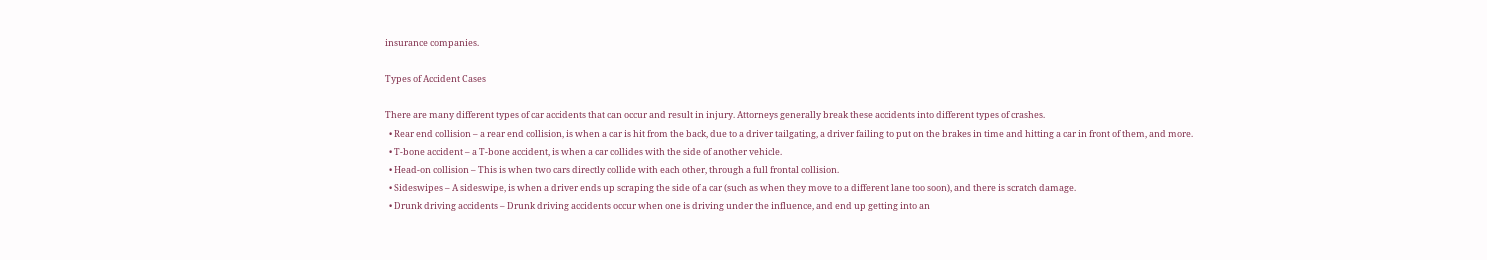insurance companies.

Types of Accident Cases

There are many different types of car accidents that can occur and result in injury. Attorneys generally break these accidents into different types of crashes.
  • Rear end collision – a rear end collision, is when a car is hit from the back, due to a driver tailgating, a driver failing to put on the brakes in time and hitting a car in front of them, and more.
  • T-bone accident – a T-bone accident, is when a car collides with the side of another vehicle.
  • Head-on collision – This is when two cars directly collide with each other, through a full frontal collision.
  • Sideswipes – A sideswipe, is when a driver ends up scraping the side of a car (such as when they move to a different lane too soon), and there is scratch damage.
  • Drunk driving accidents – Drunk driving accidents occur when one is driving under the influence, and end up getting into an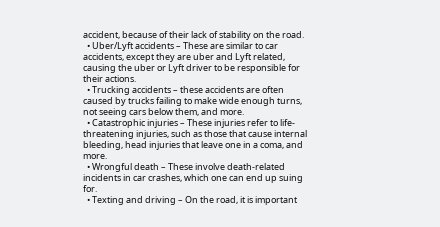accident, because of their lack of stability on the road.
  • Uber/Lyft accidents – These are similar to car accidents, except they are uber and Lyft related, causing the uber or Lyft driver to be responsible for their actions.
  • Trucking accidents – these accidents are often caused by trucks failing to make wide enough turns, not seeing cars below them, and more.
  • Catastrophic injuries – These injuries refer to life-threatening injuries, such as those that cause internal bleeding, head injuries that leave one in a coma, and more.
  • Wrongful death – These involve death-related incidents in car crashes, which one can end up suing for.
  • Texting and driving – On the road, it is important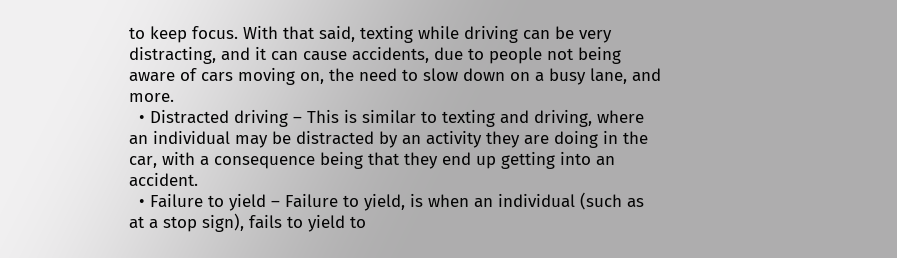to keep focus. With that said, texting while driving can be very distracting, and it can cause accidents, due to people not being aware of cars moving on, the need to slow down on a busy lane, and more.
  • Distracted driving – This is similar to texting and driving, where an individual may be distracted by an activity they are doing in the car, with a consequence being that they end up getting into an accident.
  • Failure to yield – Failure to yield, is when an individual (such as at a stop sign), fails to yield to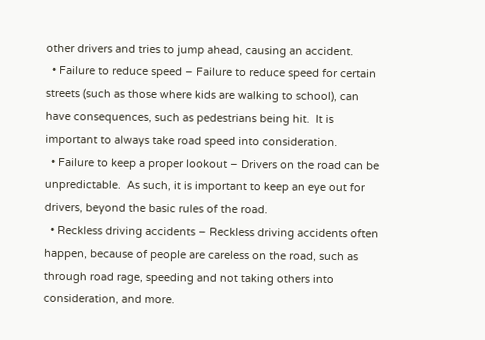other drivers and tries to jump ahead, causing an accident.
  • Failure to reduce speed – Failure to reduce speed for certain streets (such as those where kids are walking to school), can have consequences, such as pedestrians being hit.  It is important to always take road speed into consideration.
  • Failure to keep a proper lookout – Drivers on the road can be unpredictable.  As such, it is important to keep an eye out for drivers, beyond the basic rules of the road.
  • Reckless driving accidents – Reckless driving accidents often happen, because of people are careless on the road, such as through road rage, speeding and not taking others into consideration, and more.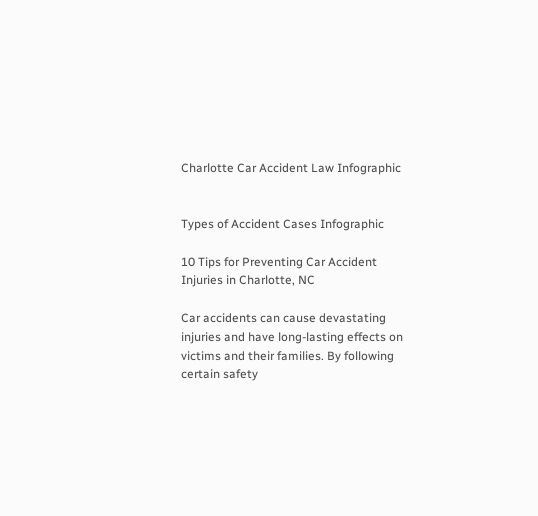Charlotte Car Accident Law Infographic


Types of Accident Cases Infographic

10 Tips for Preventing Car Accident Injuries in Charlotte, NC

Car accidents can cause devastating injuries and have long-lasting effects on victims and their families. By following certain safety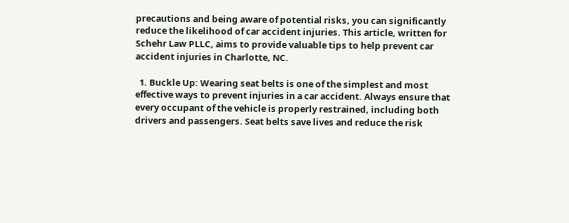precautions and being aware of potential risks, you can significantly reduce the likelihood of car accident injuries. This article, written for Schehr Law PLLC, aims to provide valuable tips to help prevent car accident injuries in Charlotte, NC.

  1. Buckle Up: Wearing seat belts is one of the simplest and most effective ways to prevent injuries in a car accident. Always ensure that every occupant of the vehicle is properly restrained, including both drivers and passengers. Seat belts save lives and reduce the risk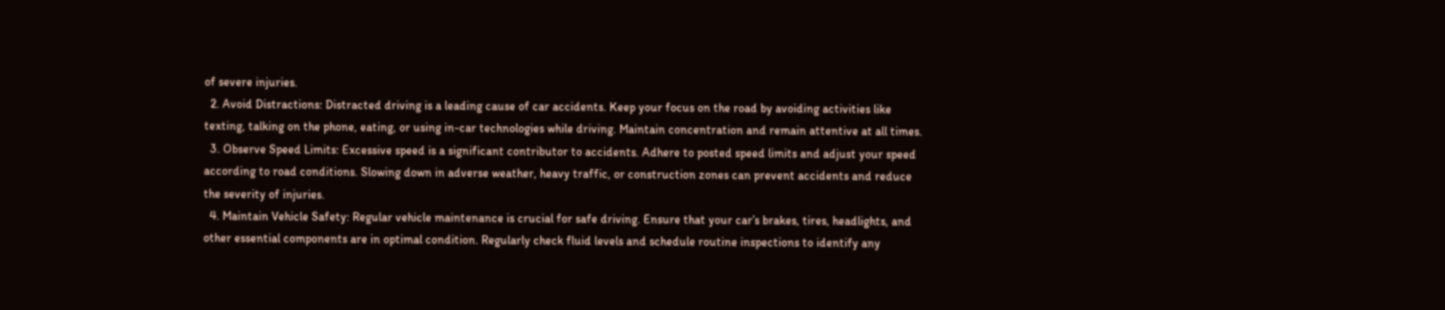of severe injuries.
  2. Avoid Distractions: Distracted driving is a leading cause of car accidents. Keep your focus on the road by avoiding activities like texting, talking on the phone, eating, or using in-car technologies while driving. Maintain concentration and remain attentive at all times.
  3. Observe Speed Limits: Excessive speed is a significant contributor to accidents. Adhere to posted speed limits and adjust your speed according to road conditions. Slowing down in adverse weather, heavy traffic, or construction zones can prevent accidents and reduce the severity of injuries.
  4. Maintain Vehicle Safety: Regular vehicle maintenance is crucial for safe driving. Ensure that your car’s brakes, tires, headlights, and other essential components are in optimal condition. Regularly check fluid levels and schedule routine inspections to identify any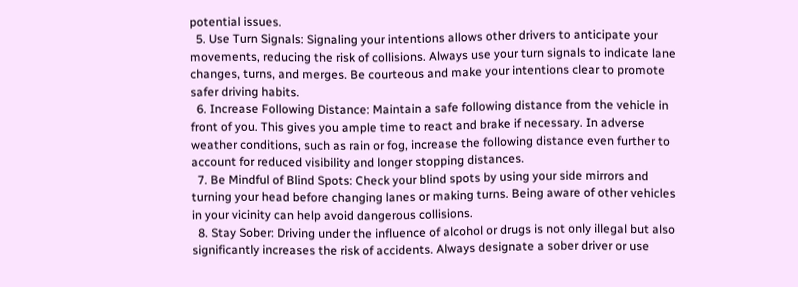potential issues.
  5. Use Turn Signals: Signaling your intentions allows other drivers to anticipate your movements, reducing the risk of collisions. Always use your turn signals to indicate lane changes, turns, and merges. Be courteous and make your intentions clear to promote safer driving habits.
  6. Increase Following Distance: Maintain a safe following distance from the vehicle in front of you. This gives you ample time to react and brake if necessary. In adverse weather conditions, such as rain or fog, increase the following distance even further to account for reduced visibility and longer stopping distances.
  7. Be Mindful of Blind Spots: Check your blind spots by using your side mirrors and turning your head before changing lanes or making turns. Being aware of other vehicles in your vicinity can help avoid dangerous collisions.
  8. Stay Sober: Driving under the influence of alcohol or drugs is not only illegal but also significantly increases the risk of accidents. Always designate a sober driver or use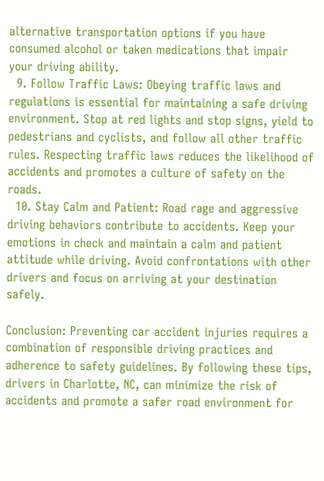alternative transportation options if you have consumed alcohol or taken medications that impair your driving ability.
  9. Follow Traffic Laws: Obeying traffic laws and regulations is essential for maintaining a safe driving environment. Stop at red lights and stop signs, yield to pedestrians and cyclists, and follow all other traffic rules. Respecting traffic laws reduces the likelihood of accidents and promotes a culture of safety on the roads.
  10. Stay Calm and Patient: Road rage and aggressive driving behaviors contribute to accidents. Keep your emotions in check and maintain a calm and patient attitude while driving. Avoid confrontations with other drivers and focus on arriving at your destination safely.

Conclusion: Preventing car accident injuries requires a combination of responsible driving practices and adherence to safety guidelines. By following these tips, drivers in Charlotte, NC, can minimize the risk of accidents and promote a safer road environment for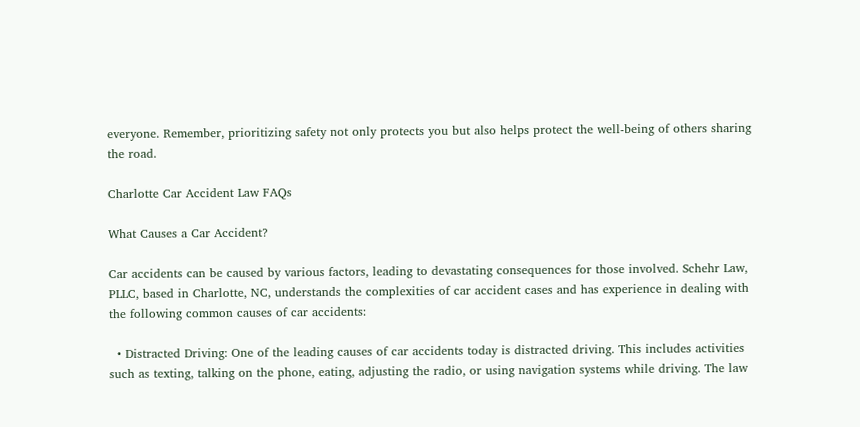everyone. Remember, prioritizing safety not only protects you but also helps protect the well-being of others sharing the road.

Charlotte Car Accident Law FAQs

What Causes a Car Accident?

Car accidents can be caused by various factors, leading to devastating consequences for those involved. Schehr Law, PLLC, based in Charlotte, NC, understands the complexities of car accident cases and has experience in dealing with the following common causes of car accidents:

  • Distracted Driving: One of the leading causes of car accidents today is distracted driving. This includes activities such as texting, talking on the phone, eating, adjusting the radio, or using navigation systems while driving. The law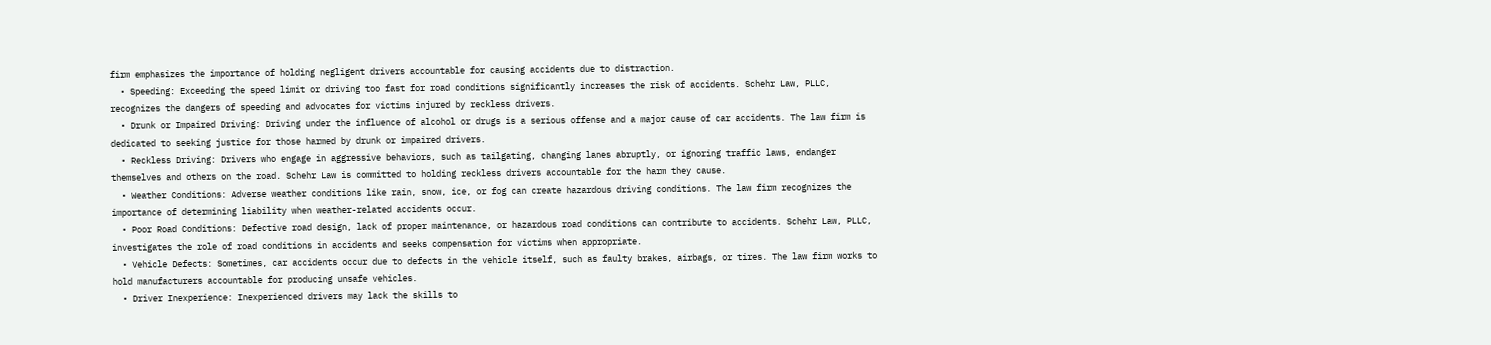firm emphasizes the importance of holding negligent drivers accountable for causing accidents due to distraction.
  • Speeding: Exceeding the speed limit or driving too fast for road conditions significantly increases the risk of accidents. Schehr Law, PLLC, recognizes the dangers of speeding and advocates for victims injured by reckless drivers.
  • Drunk or Impaired Driving: Driving under the influence of alcohol or drugs is a serious offense and a major cause of car accidents. The law firm is dedicated to seeking justice for those harmed by drunk or impaired drivers.
  • Reckless Driving: Drivers who engage in aggressive behaviors, such as tailgating, changing lanes abruptly, or ignoring traffic laws, endanger themselves and others on the road. Schehr Law is committed to holding reckless drivers accountable for the harm they cause.
  • Weather Conditions: Adverse weather conditions like rain, snow, ice, or fog can create hazardous driving conditions. The law firm recognizes the importance of determining liability when weather-related accidents occur.
  • Poor Road Conditions: Defective road design, lack of proper maintenance, or hazardous road conditions can contribute to accidents. Schehr Law, PLLC, investigates the role of road conditions in accidents and seeks compensation for victims when appropriate.
  • Vehicle Defects: Sometimes, car accidents occur due to defects in the vehicle itself, such as faulty brakes, airbags, or tires. The law firm works to hold manufacturers accountable for producing unsafe vehicles.
  • Driver Inexperience: Inexperienced drivers may lack the skills to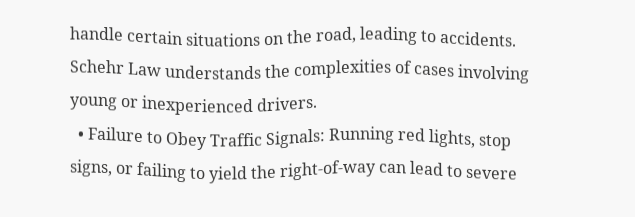handle certain situations on the road, leading to accidents. Schehr Law understands the complexities of cases involving young or inexperienced drivers.
  • Failure to Obey Traffic Signals: Running red lights, stop signs, or failing to yield the right-of-way can lead to severe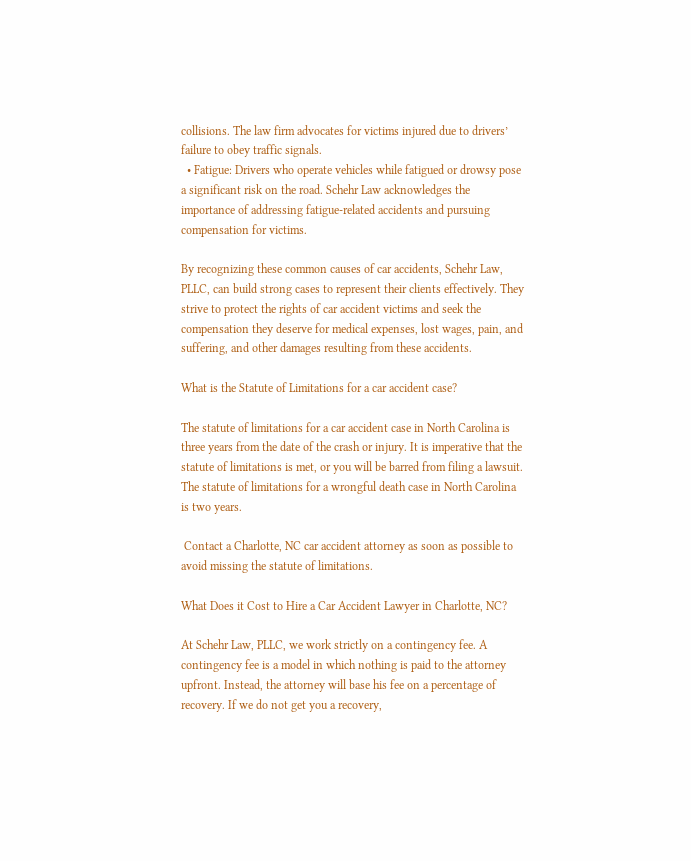collisions. The law firm advocates for victims injured due to drivers’ failure to obey traffic signals.
  • Fatigue: Drivers who operate vehicles while fatigued or drowsy pose a significant risk on the road. Schehr Law acknowledges the importance of addressing fatigue-related accidents and pursuing compensation for victims.

By recognizing these common causes of car accidents, Schehr Law, PLLC, can build strong cases to represent their clients effectively. They strive to protect the rights of car accident victims and seek the compensation they deserve for medical expenses, lost wages, pain, and suffering, and other damages resulting from these accidents.

What is the Statute of Limitations for a car accident case?

The statute of limitations for a car accident case in North Carolina is three years from the date of the crash or injury. It is imperative that the statute of limitations is met, or you will be barred from filing a lawsuit. The statute of limitations for a wrongful death case in North Carolina is two years.

 Contact a Charlotte, NC car accident attorney as soon as possible to avoid missing the statute of limitations.

What Does it Cost to Hire a Car Accident Lawyer in Charlotte, NC?

At Schehr Law, PLLC, we work strictly on a contingency fee. A contingency fee is a model in which nothing is paid to the attorney upfront. Instead, the attorney will base his fee on a percentage of recovery. If we do not get you a recovery,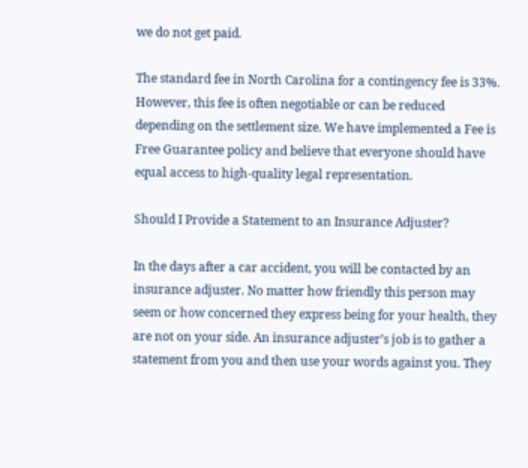we do not get paid.

The standard fee in North Carolina for a contingency fee is 33%. However, this fee is often negotiable or can be reduced depending on the settlement size. We have implemented a Fee is Free Guarantee policy and believe that everyone should have equal access to high-quality legal representation.

Should I Provide a Statement to an Insurance Adjuster?

In the days after a car accident, you will be contacted by an insurance adjuster. No matter how friendly this person may seem or how concerned they express being for your health, they are not on your side. An insurance adjuster’s job is to gather a statement from you and then use your words against you. They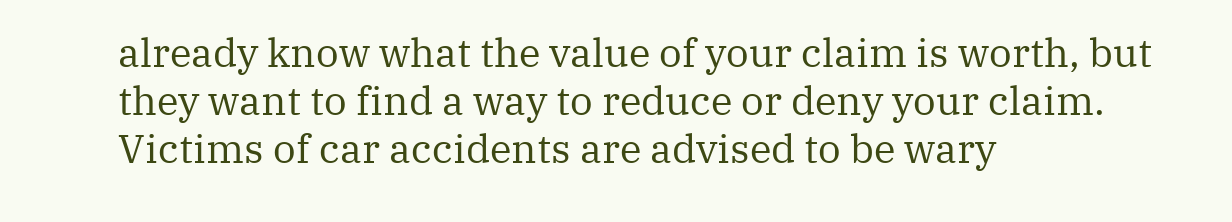already know what the value of your claim is worth, but they want to find a way to reduce or deny your claim. Victims of car accidents are advised to be wary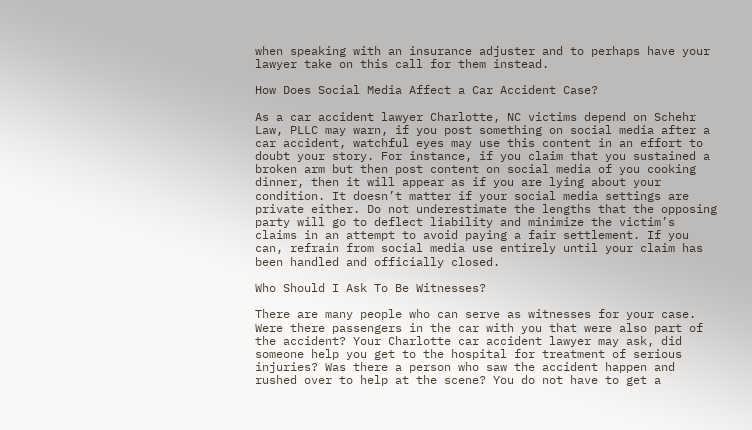when speaking with an insurance adjuster and to perhaps have your lawyer take on this call for them instead.

How Does Social Media Affect a Car Accident Case?

As a car accident lawyer Charlotte, NC victims depend on Schehr Law, PLLC may warn, if you post something on social media after a car accident, watchful eyes may use this content in an effort to doubt your story. For instance, if you claim that you sustained a broken arm but then post content on social media of you cooking dinner, then it will appear as if you are lying about your condition. It doesn’t matter if your social media settings are private either. Do not underestimate the lengths that the opposing party will go to deflect liability and minimize the victim’s claims in an attempt to avoid paying a fair settlement. If you can, refrain from social media use entirely until your claim has been handled and officially closed.

Who Should I Ask To Be Witnesses?

There are many people who can serve as witnesses for your case. Were there passengers in the car with you that were also part of the accident? Your Charlotte car accident lawyer may ask, did someone help you get to the hospital for treatment of serious injuries? Was there a person who saw the accident happen and rushed over to help at the scene? You do not have to get a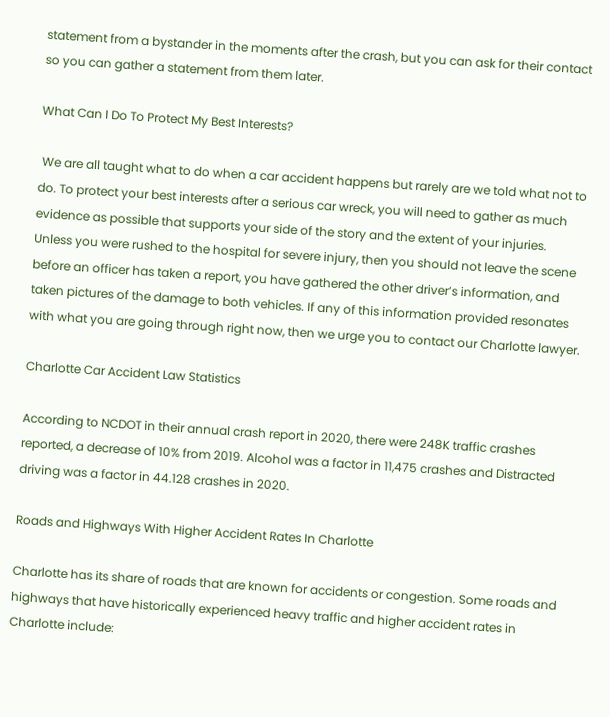statement from a bystander in the moments after the crash, but you can ask for their contact so you can gather a statement from them later.

What Can I Do To Protect My Best Interests?

 We are all taught what to do when a car accident happens but rarely are we told what not to do. To protect your best interests after a serious car wreck, you will need to gather as much evidence as possible that supports your side of the story and the extent of your injuries. Unless you were rushed to the hospital for severe injury, then you should not leave the scene before an officer has taken a report, you have gathered the other driver’s information, and taken pictures of the damage to both vehicles. If any of this information provided resonates with what you are going through right now, then we urge you to contact our Charlotte lawyer.

Charlotte Car Accident Law Statistics

According to NCDOT in their annual crash report in 2020, there were 248K traffic crashes reported, a decrease of 10% from 2019. Alcohol was a factor in 11,475 crashes and Distracted driving was a factor in 44.128 crashes in 2020.

Roads and Highways With Higher Accident Rates In Charlotte

Charlotte has its share of roads that are known for accidents or congestion. Some roads and highways that have historically experienced heavy traffic and higher accident rates in Charlotte include: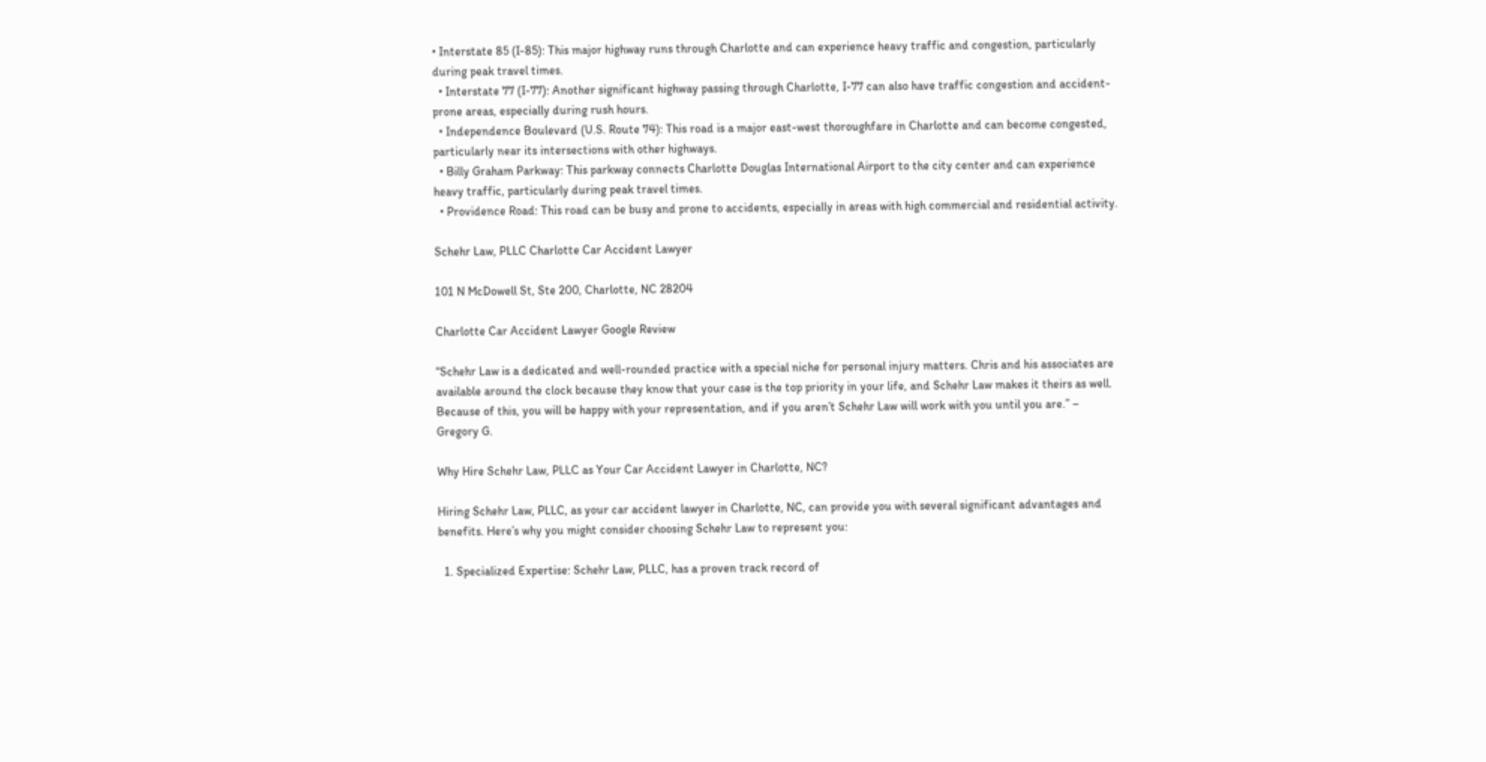• Interstate 85 (I-85): This major highway runs through Charlotte and can experience heavy traffic and congestion, particularly during peak travel times.
  • Interstate 77 (I-77): Another significant highway passing through Charlotte, I-77 can also have traffic congestion and accident-prone areas, especially during rush hours.
  • Independence Boulevard (U.S. Route 74): This road is a major east-west thoroughfare in Charlotte and can become congested, particularly near its intersections with other highways.
  • Billy Graham Parkway: This parkway connects Charlotte Douglas International Airport to the city center and can experience heavy traffic, particularly during peak travel times.
  • Providence Road: This road can be busy and prone to accidents, especially in areas with high commercial and residential activity.

Schehr Law, PLLC Charlotte Car Accident Lawyer

101 N McDowell St, Ste 200, Charlotte, NC 28204

Charlotte Car Accident Lawyer Google Review

“Schehr Law is a dedicated and well-rounded practice with a special niche for personal injury matters. Chris and his associates are available around the clock because they know that your case is the top priority in your life, and Schehr Law makes it theirs as well. Because of this, you will be happy with your representation, and if you aren’t Schehr Law will work with you until you are.” – Gregory G.

Why Hire Schehr Law, PLLC as Your Car Accident Lawyer in Charlotte, NC?

Hiring Schehr Law, PLLC, as your car accident lawyer in Charlotte, NC, can provide you with several significant advantages and benefits. Here’s why you might consider choosing Schehr Law to represent you:

  1. Specialized Expertise: Schehr Law, PLLC, has a proven track record of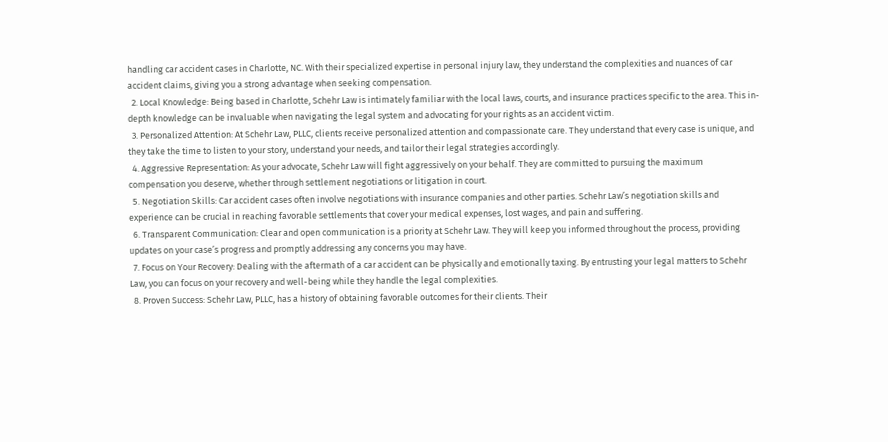handling car accident cases in Charlotte, NC. With their specialized expertise in personal injury law, they understand the complexities and nuances of car accident claims, giving you a strong advantage when seeking compensation.
  2. Local Knowledge: Being based in Charlotte, Schehr Law is intimately familiar with the local laws, courts, and insurance practices specific to the area. This in-depth knowledge can be invaluable when navigating the legal system and advocating for your rights as an accident victim.
  3. Personalized Attention: At Schehr Law, PLLC, clients receive personalized attention and compassionate care. They understand that every case is unique, and they take the time to listen to your story, understand your needs, and tailor their legal strategies accordingly.
  4. Aggressive Representation: As your advocate, Schehr Law will fight aggressively on your behalf. They are committed to pursuing the maximum compensation you deserve, whether through settlement negotiations or litigation in court.
  5. Negotiation Skills: Car accident cases often involve negotiations with insurance companies and other parties. Schehr Law’s negotiation skills and experience can be crucial in reaching favorable settlements that cover your medical expenses, lost wages, and pain and suffering.
  6. Transparent Communication: Clear and open communication is a priority at Schehr Law. They will keep you informed throughout the process, providing updates on your case’s progress and promptly addressing any concerns you may have.
  7. Focus on Your Recovery: Dealing with the aftermath of a car accident can be physically and emotionally taxing. By entrusting your legal matters to Schehr Law, you can focus on your recovery and well-being while they handle the legal complexities.
  8. Proven Success: Schehr Law, PLLC, has a history of obtaining favorable outcomes for their clients. Their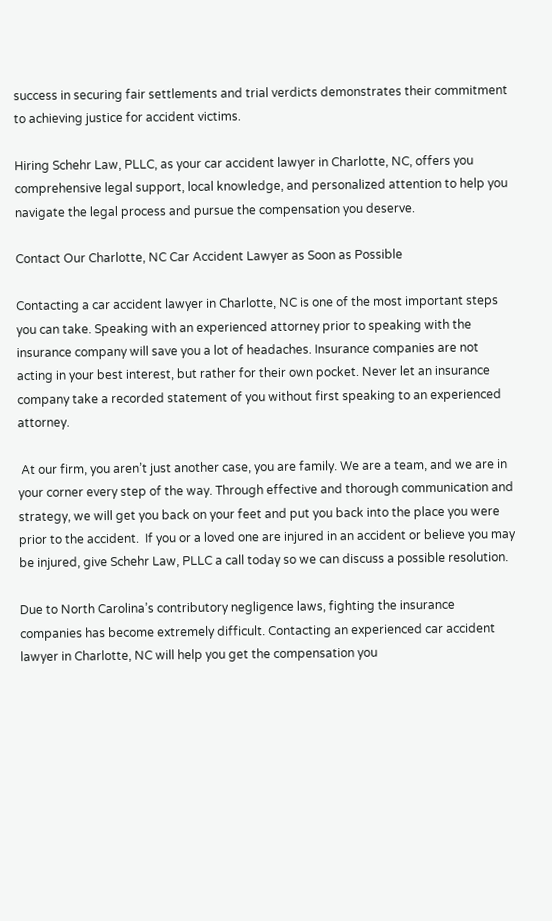success in securing fair settlements and trial verdicts demonstrates their commitment to achieving justice for accident victims.

Hiring Schehr Law, PLLC, as your car accident lawyer in Charlotte, NC, offers you comprehensive legal support, local knowledge, and personalized attention to help you navigate the legal process and pursue the compensation you deserve.

Contact Our Charlotte, NC Car Accident Lawyer as Soon as Possible

Contacting a car accident lawyer in Charlotte, NC is one of the most important steps you can take. Speaking with an experienced attorney prior to speaking with the insurance company will save you a lot of headaches. Insurance companies are not acting in your best interest, but rather for their own pocket. Never let an insurance company take a recorded statement of you without first speaking to an experienced attorney.

 At our firm, you aren’t just another case, you are family. We are a team, and we are in your corner every step of the way. Through effective and thorough communication and strategy, we will get you back on your feet and put you back into the place you were prior to the accident.  If you or a loved one are injured in an accident or believe you may be injured, give Schehr Law, PLLC a call today so we can discuss a possible resolution.

Due to North Carolina’s contributory negligence laws, fighting the insurance companies has become extremely difficult. Contacting an experienced car accident lawyer in Charlotte, NC will help you get the compensation you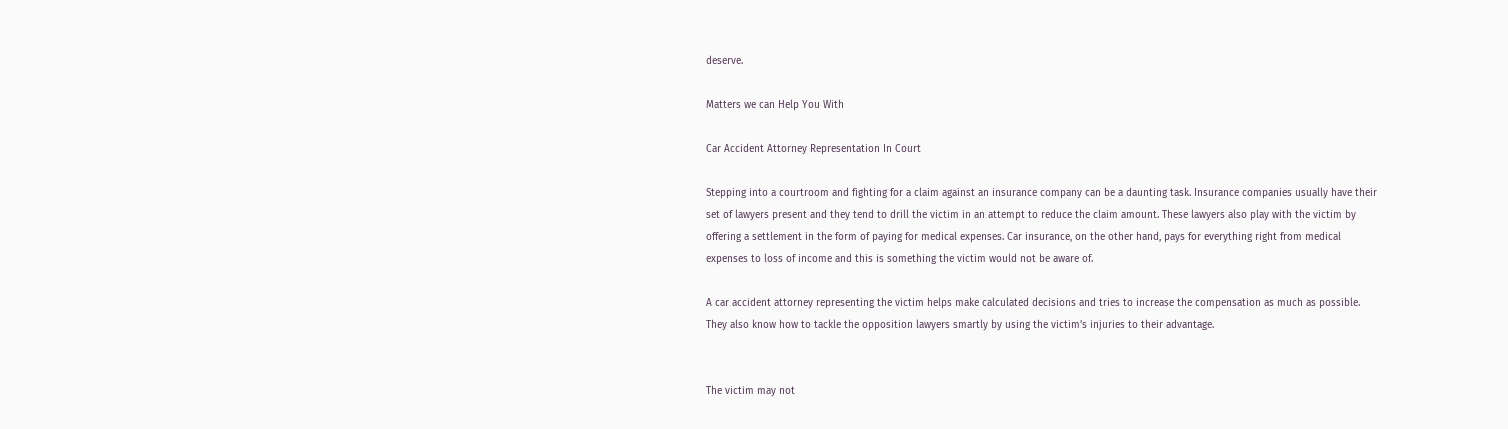deserve.

Matters we can Help You With

Car Accident Attorney Representation In Court

Stepping into a courtroom and fighting for a claim against an insurance company can be a daunting task. Insurance companies usually have their set of lawyers present and they tend to drill the victim in an attempt to reduce the claim amount. These lawyers also play with the victim by offering a settlement in the form of paying for medical expenses. Car insurance, on the other hand, pays for everything right from medical expenses to loss of income and this is something the victim would not be aware of.

A car accident attorney representing the victim helps make calculated decisions and tries to increase the compensation as much as possible. They also know how to tackle the opposition lawyers smartly by using the victim’s injuries to their advantage.


The victim may not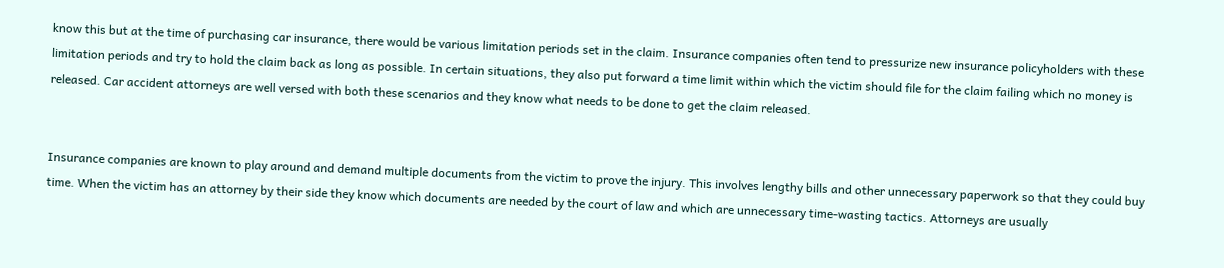know this but at the time of purchasing car insurance, there would be various limitation periods set in the claim. Insurance companies often tend to pressurize new insurance policyholders with these limitation periods and try to hold the claim back as long as possible. In certain situations, they also put forward a time limit within which the victim should file for the claim failing which no money is released. Car accident attorneys are well versed with both these scenarios and they know what needs to be done to get the claim released.


Insurance companies are known to play around and demand multiple documents from the victim to prove the injury. This involves lengthy bills and other unnecessary paperwork so that they could buy time. When the victim has an attorney by their side they know which documents are needed by the court of law and which are unnecessary time-wasting tactics. Attorneys are usually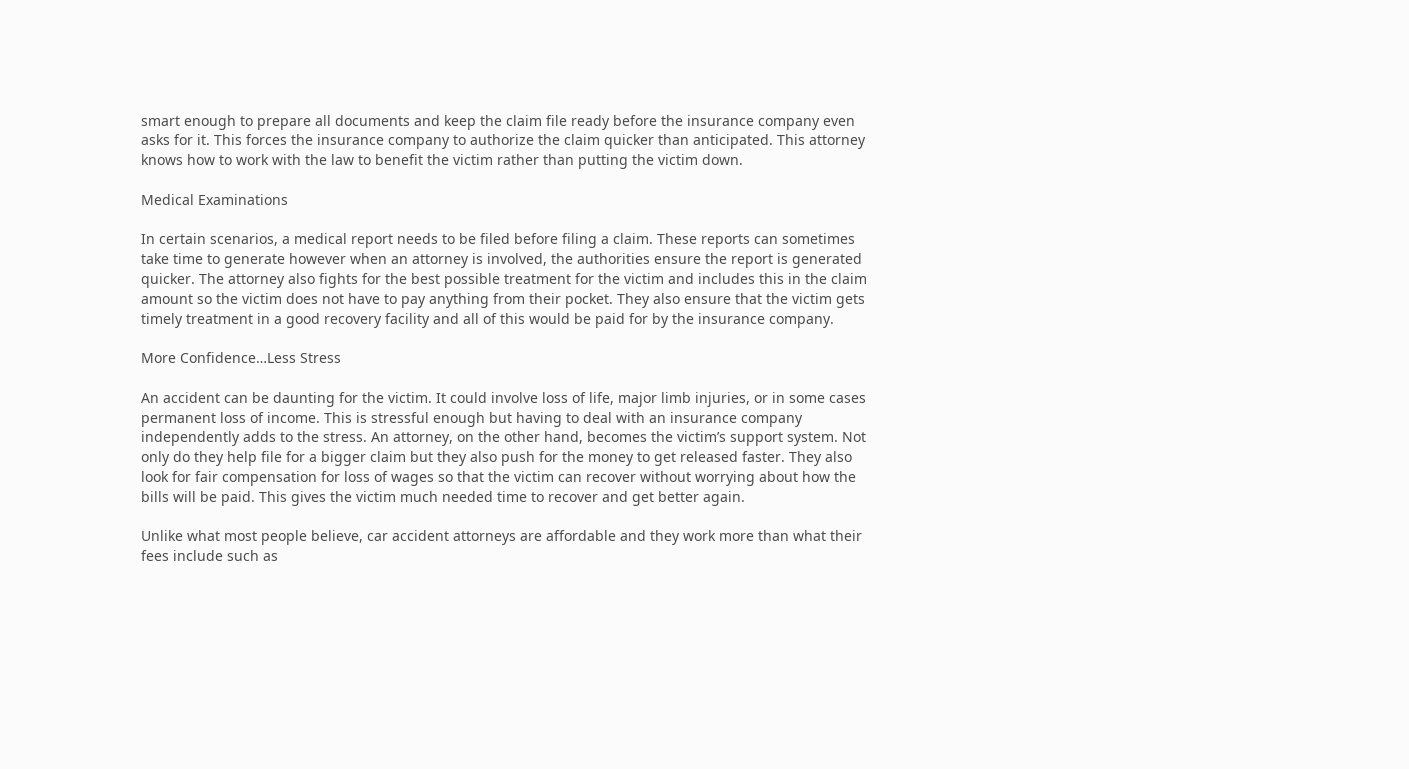smart enough to prepare all documents and keep the claim file ready before the insurance company even asks for it. This forces the insurance company to authorize the claim quicker than anticipated. This attorney knows how to work with the law to benefit the victim rather than putting the victim down.

Medical Examinations

In certain scenarios, a medical report needs to be filed before filing a claim. These reports can sometimes take time to generate however when an attorney is involved, the authorities ensure the report is generated quicker. The attorney also fights for the best possible treatment for the victim and includes this in the claim amount so the victim does not have to pay anything from their pocket. They also ensure that the victim gets timely treatment in a good recovery facility and all of this would be paid for by the insurance company.

More Confidence…Less Stress

An accident can be daunting for the victim. It could involve loss of life, major limb injuries, or in some cases permanent loss of income. This is stressful enough but having to deal with an insurance company independently adds to the stress. An attorney, on the other hand, becomes the victim’s support system. Not only do they help file for a bigger claim but they also push for the money to get released faster. They also look for fair compensation for loss of wages so that the victim can recover without worrying about how the bills will be paid. This gives the victim much needed time to recover and get better again.

Unlike what most people believe, car accident attorneys are affordable and they work more than what their fees include such as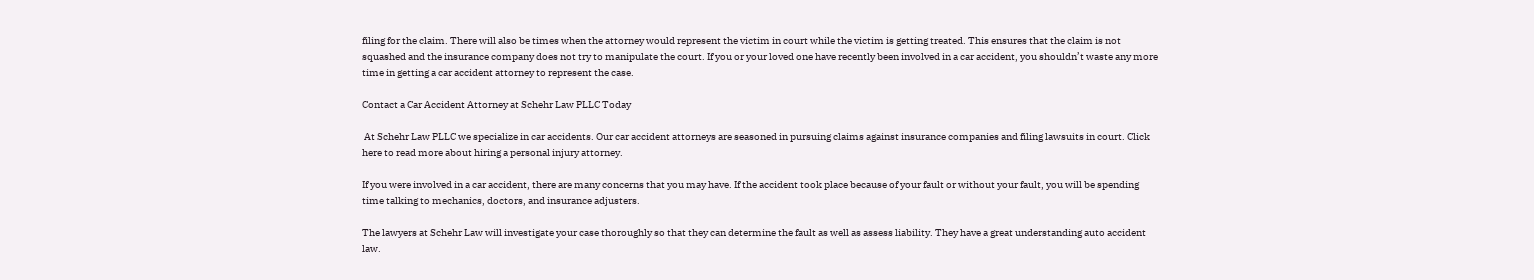filing for the claim. There will also be times when the attorney would represent the victim in court while the victim is getting treated. This ensures that the claim is not squashed and the insurance company does not try to manipulate the court. If you or your loved one have recently been involved in a car accident, you shouldn’t waste any more time in getting a car accident attorney to represent the case.

Contact a Car Accident Attorney at Schehr Law PLLC Today

 At Schehr Law PLLC we specialize in car accidents. Our car accident attorneys are seasoned in pursuing claims against insurance companies and filing lawsuits in court. Click here to read more about hiring a personal injury attorney.

If you were involved in a car accident, there are many concerns that you may have. If the accident took place because of your fault or without your fault, you will be spending time talking to mechanics, doctors, and insurance adjusters.

The lawyers at Schehr Law will investigate your case thoroughly so that they can determine the fault as well as assess liability. They have a great understanding auto accident law.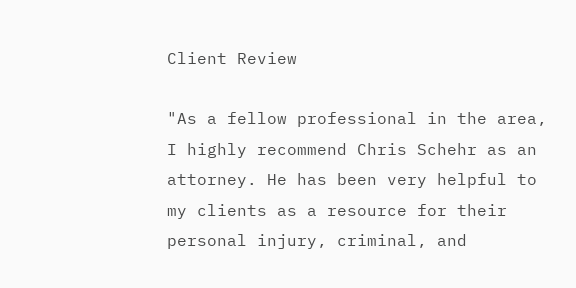Client Review

"As a fellow professional in the area, I highly recommend Chris Schehr as an attorney. He has been very helpful to my clients as a resource for their personal injury, criminal, and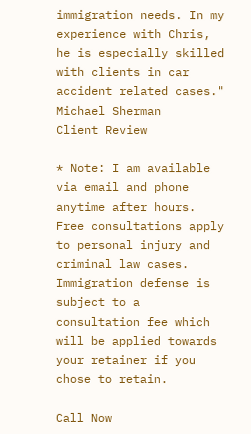immigration needs. In my experience with Chris, he is especially skilled with clients in car accident related cases."
Michael Sherman
Client Review

* Note: I am available via email and phone anytime after hours. Free consultations apply to personal injury and criminal law cases. Immigration defense is subject to a consultation fee which will be applied towards your retainer if you chose to retain.

Call Now